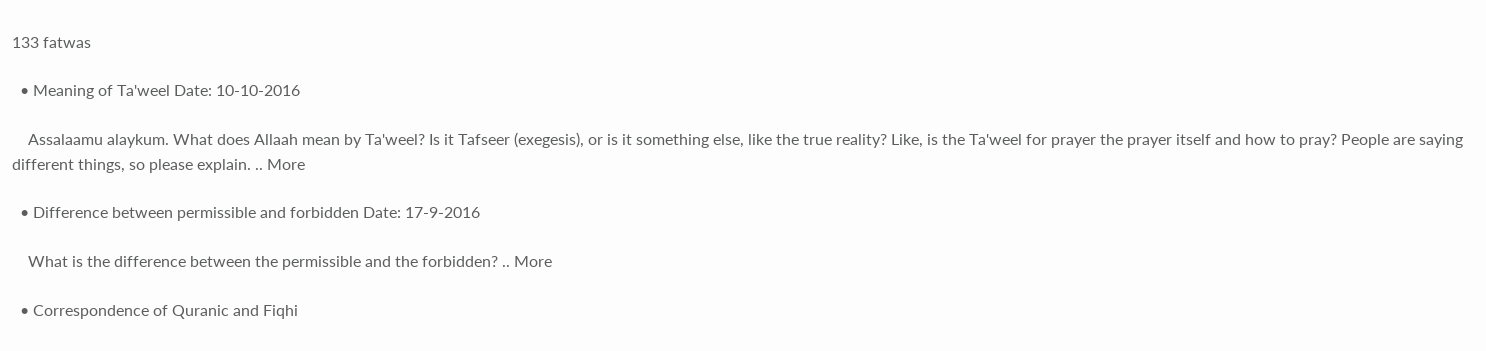133 fatwas

  • Meaning of Ta'weel Date: 10-10-2016

    Assalaamu alaykum. What does Allaah mean by Ta'weel? Is it Tafseer (exegesis), or is it something else, like the true reality? Like, is the Ta'weel for prayer the prayer itself and how to pray? People are saying different things, so please explain. .. More

  • Difference between permissible and forbidden Date: 17-9-2016

    What is the difference between the permissible and the forbidden? .. More

  • Correspondence of Quranic and Fiqhi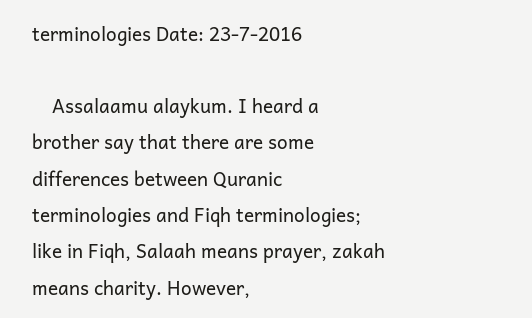terminologies Date: 23-7-2016

    Assalaamu alaykum. I heard a brother say that there are some differences between Quranic terminologies and Fiqh terminologies; like in Fiqh, Salaah means prayer, zakah means charity. However,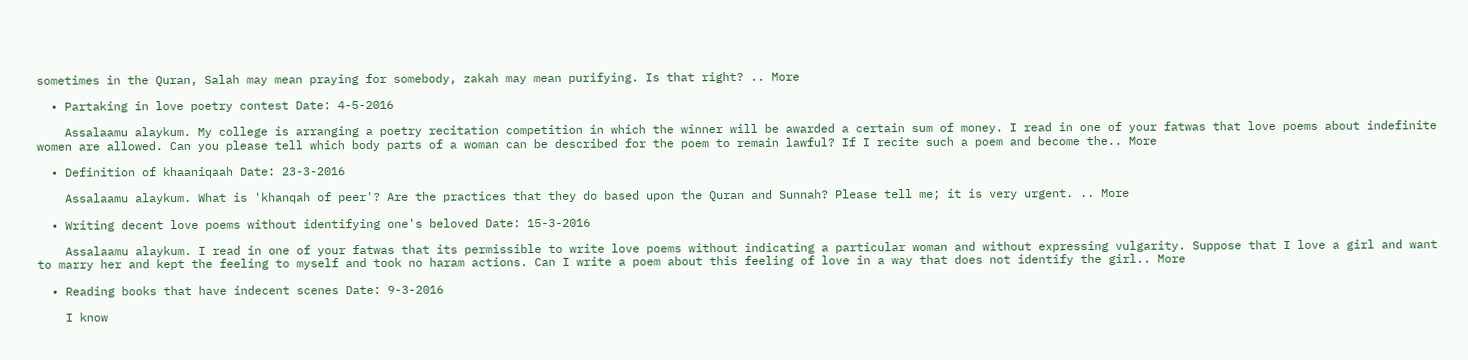sometimes in the Quran, Salah may mean praying for somebody, zakah may mean purifying. Is that right? .. More

  • Partaking in love poetry contest Date: 4-5-2016

    Assalaamu alaykum. My college is arranging a poetry recitation competition in which the winner will be awarded a certain sum of money. I read in one of your fatwas that love poems about indefinite women are allowed. Can you please tell which body parts of a woman can be described for the poem to remain lawful? If I recite such a poem and become the.. More

  • Definition of khaaniqaah Date: 23-3-2016

    Assalaamu alaykum. What is 'khanqah of peer'? Are the practices that they do based upon the Quran and Sunnah? Please tell me; it is very urgent. .. More

  • Writing decent love poems without identifying one's beloved Date: 15-3-2016

    Assalaamu alaykum. I read in one of your fatwas that its permissible to write love poems without indicating a particular woman and without expressing vulgarity. Suppose that I love a girl and want to marry her and kept the feeling to myself and took no haram actions. Can I write a poem about this feeling of love in a way that does not identify the girl.. More

  • Reading books that have indecent scenes Date: 9-3-2016

    I know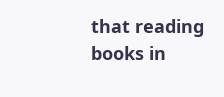that reading books in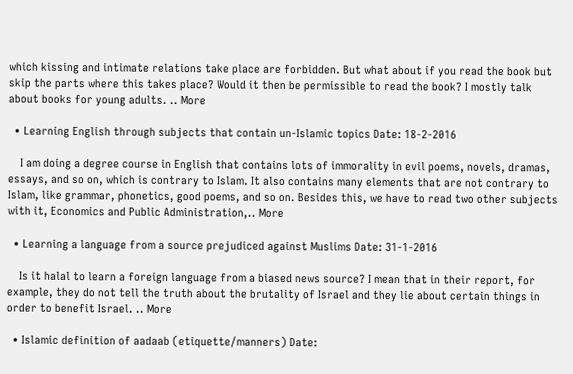which kissing and intimate relations take place are forbidden. But what about if you read the book but skip the parts where this takes place? Would it then be permissible to read the book? I mostly talk about books for young adults. .. More

  • Learning English through subjects that contain un-Islamic topics Date: 18-2-2016

    I am doing a degree course in English that contains lots of immorality in evil poems, novels, dramas, essays, and so on, which is contrary to Islam. It also contains many elements that are not contrary to Islam, like grammar, phonetics, good poems, and so on. Besides this, we have to read two other subjects with it, Economics and Public Administration,.. More

  • Learning a language from a source prejudiced against Muslims Date: 31-1-2016

    Is it halal to learn a foreign language from a biased news source? I mean that in their report, for example, they do not tell the truth about the brutality of Israel and they lie about certain things in order to benefit Israel. .. More

  • Islamic definition of aadaab (etiquette/manners) Date: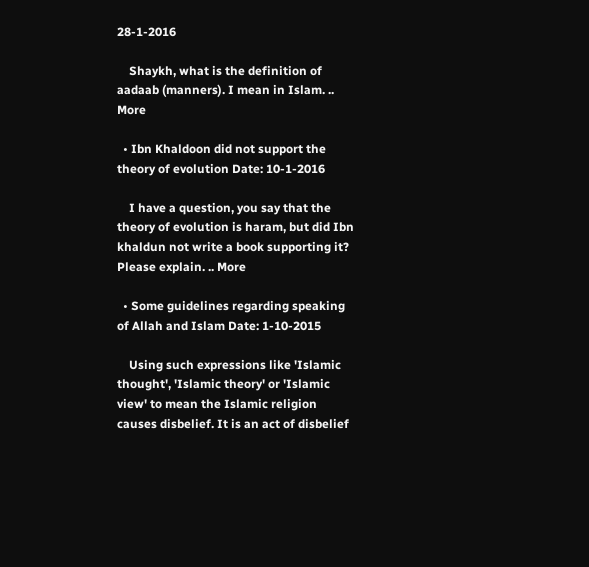28-1-2016

    Shaykh, what is the definition of aadaab (manners). I mean in Islam. .. More

  • Ibn Khaldoon did not support the theory of evolution Date: 10-1-2016

    I have a question, you say that the theory of evolution is haram, but did Ibn khaldun not write a book supporting it? Please explain. .. More

  • Some guidelines regarding speaking of Allah and Islam Date: 1-10-2015

    Using such expressions like 'Islamic thought', 'Islamic theory' or 'Islamic view' to mean the Islamic religion causes disbelief. It is an act of disbelief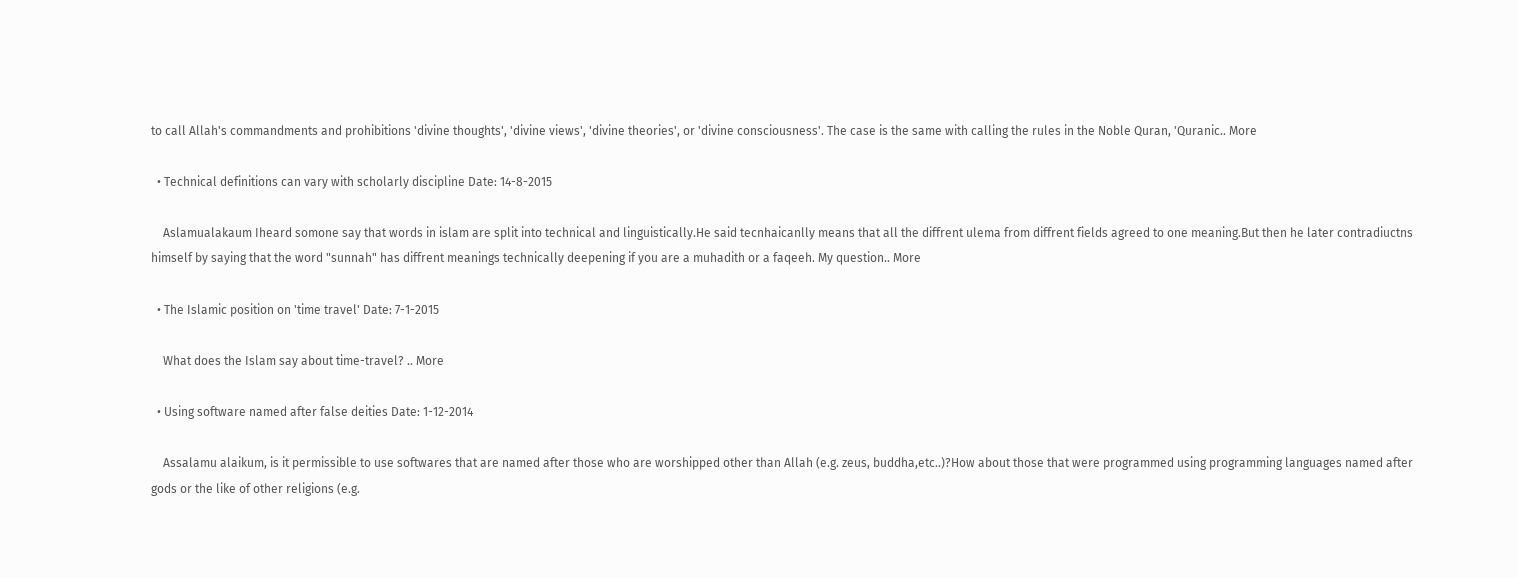to call Allah's commandments and prohibitions 'divine thoughts', 'divine views', 'divine theories', or 'divine consciousness'. The case is the same with calling the rules in the Noble Quran, 'Quranic.. More

  • Technical definitions can vary with scholarly discipline Date: 14-8-2015

    Aslamualakaum Iheard somone say that words in islam are split into technical and linguistically.He said tecnhaicanlly means that all the diffrent ulema from diffrent fields agreed to one meaning.But then he later contradiuctns himself by saying that the word "sunnah" has diffrent meanings technically deepening if you are a muhadith or a faqeeh. My question.. More

  • The Islamic position on 'time travel' Date: 7-1-2015

    What does the Islam say about time-travel? .. More

  • Using software named after false deities Date: 1-12-2014

    Assalamu alaikum, is it permissible to use softwares that are named after those who are worshipped other than Allah (e.g. zeus, buddha,etc..)?How about those that were programmed using programming languages named after gods or the like of other religions (e.g.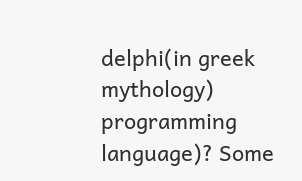delphi(in greek mythology) programming language)? Some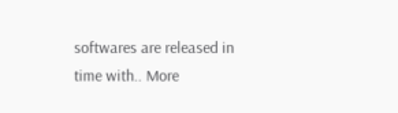softwares are released in time with.. More